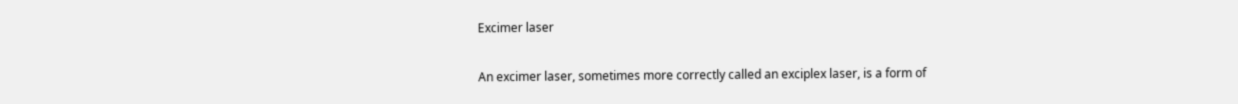Excimer laser

An excimer laser, sometimes more correctly called an exciplex laser, is a form of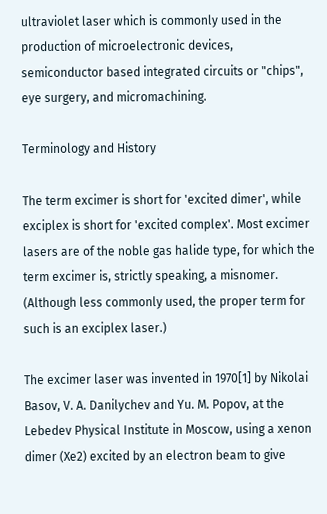ultraviolet laser which is commonly used in the production of microelectronic devices, semiconductor based integrated circuits or "chips", eye surgery, and micromachining.

Terminology and History

The term excimer is short for 'excited dimer', while exciplex is short for 'excited complex'. Most excimer lasers are of the noble gas halide type, for which the term excimer is, strictly speaking, a misnomer. (Although less commonly used, the proper term for such is an exciplex laser.)

The excimer laser was invented in 1970[1] by Nikolai Basov, V. A. Danilychev and Yu. M. Popov, at the Lebedev Physical Institute in Moscow, using a xenon dimer (Xe2) excited by an electron beam to give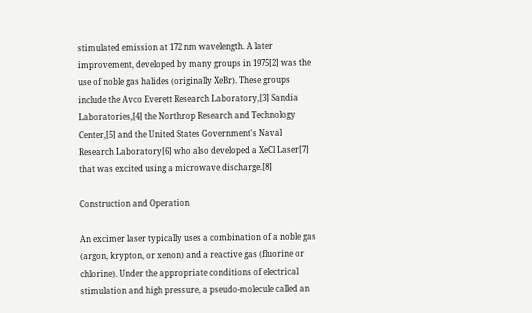stimulated emission at 172 nm wavelength. A later improvement, developed by many groups in 1975[2] was the use of noble gas halides (originally XeBr). These groups include the Avco Everett Research Laboratory,[3] Sandia Laboratories,[4] the Northrop Research and Technology Center,[5] and the United States Government's Naval Research Laboratory[6] who also developed a XeCl Laser[7] that was excited using a microwave discharge.[8]

Construction and Operation

An excimer laser typically uses a combination of a noble gas (argon, krypton, or xenon) and a reactive gas (fluorine or chlorine). Under the appropriate conditions of electrical stimulation and high pressure, a pseudo-molecule called an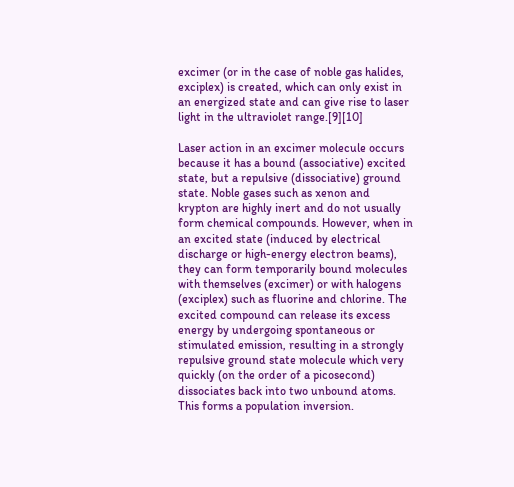excimer (or in the case of noble gas halides, exciplex) is created, which can only exist in an energized state and can give rise to laser light in the ultraviolet range.[9][10]

Laser action in an excimer molecule occurs because it has a bound (associative) excited state, but a repulsive (dissociative) ground state. Noble gases such as xenon and krypton are highly inert and do not usually form chemical compounds. However, when in an excited state (induced by electrical discharge or high-energy electron beams), they can form temporarily bound molecules with themselves (excimer) or with halogens (exciplex) such as fluorine and chlorine. The excited compound can release its excess energy by undergoing spontaneous or stimulated emission, resulting in a strongly repulsive ground state molecule which very quickly (on the order of a picosecond) dissociates back into two unbound atoms. This forms a population inversion.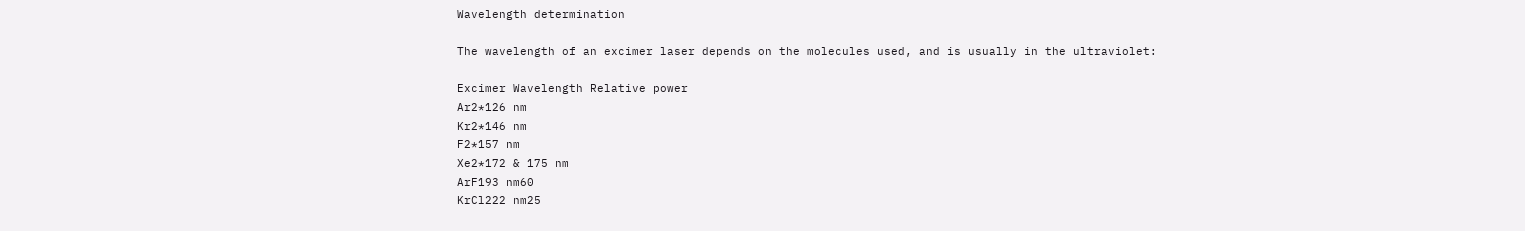Wavelength determination

The wavelength of an excimer laser depends on the molecules used, and is usually in the ultraviolet:

Excimer Wavelength Relative power
Ar2*126 nm
Kr2*146 nm
F2*157 nm
Xe2*172 & 175 nm
ArF193 nm60
KrCl222 nm25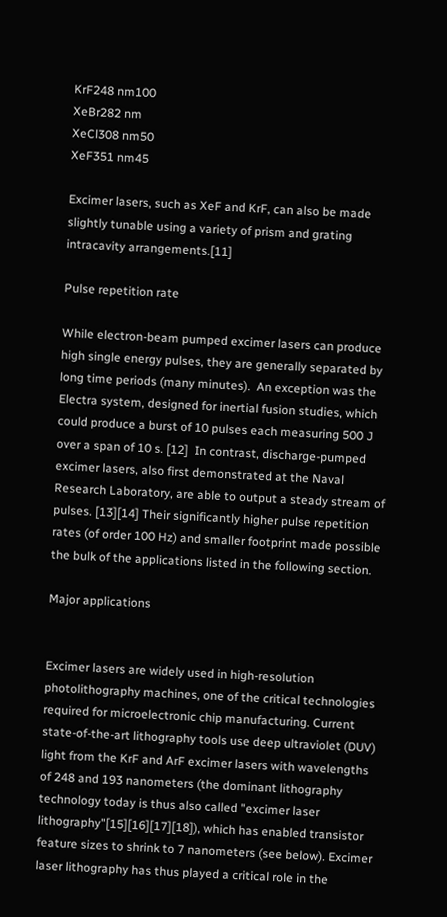KrF248 nm100
XeBr282 nm
XeCl308 nm50
XeF351 nm45

Excimer lasers, such as XeF and KrF, can also be made slightly tunable using a variety of prism and grating intracavity arrangements.[11]

Pulse repetition rate

While electron-beam pumped excimer lasers can produce high single energy pulses, they are generally separated by long time periods (many minutes).  An exception was the Electra system, designed for inertial fusion studies, which could produce a burst of 10 pulses each measuring 500 J over a span of 10 s. [12]  In contrast, discharge-pumped excimer lasers, also first demonstrated at the Naval Research Laboratory, are able to output a steady stream of pulses. [13][14] Their significantly higher pulse repetition rates (of order 100 Hz) and smaller footprint made possible the bulk of the applications listed in the following section.

Major applications


Excimer lasers are widely used in high-resolution photolithography machines, one of the critical technologies required for microelectronic chip manufacturing. Current state-of-the-art lithography tools use deep ultraviolet (DUV) light from the KrF and ArF excimer lasers with wavelengths of 248 and 193 nanometers (the dominant lithography technology today is thus also called "excimer laser lithography"[15][16][17][18]), which has enabled transistor feature sizes to shrink to 7 nanometers (see below). Excimer laser lithography has thus played a critical role in the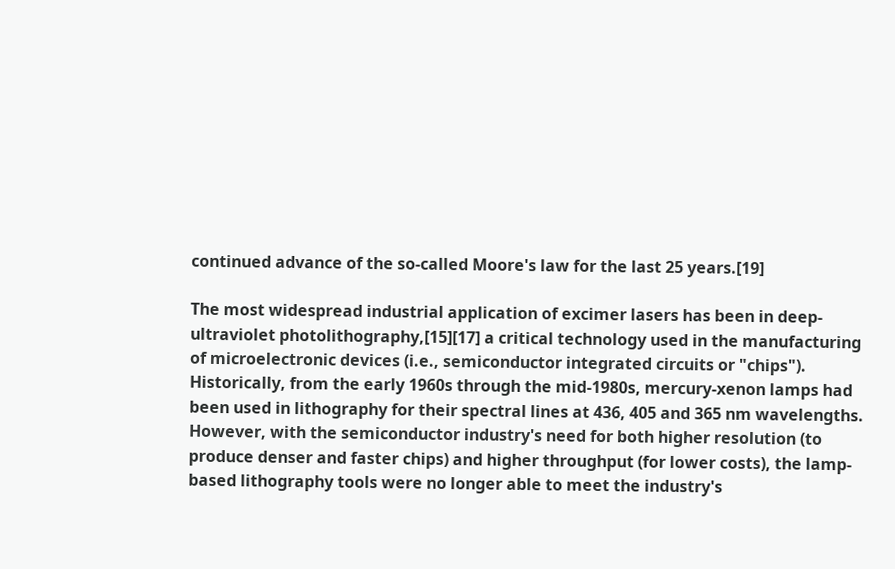continued advance of the so-called Moore's law for the last 25 years.[19]

The most widespread industrial application of excimer lasers has been in deep-ultraviolet photolithography,[15][17] a critical technology used in the manufacturing of microelectronic devices (i.e., semiconductor integrated circuits or "chips"). Historically, from the early 1960s through the mid-1980s, mercury-xenon lamps had been used in lithography for their spectral lines at 436, 405 and 365 nm wavelengths. However, with the semiconductor industry's need for both higher resolution (to produce denser and faster chips) and higher throughput (for lower costs), the lamp-based lithography tools were no longer able to meet the industry's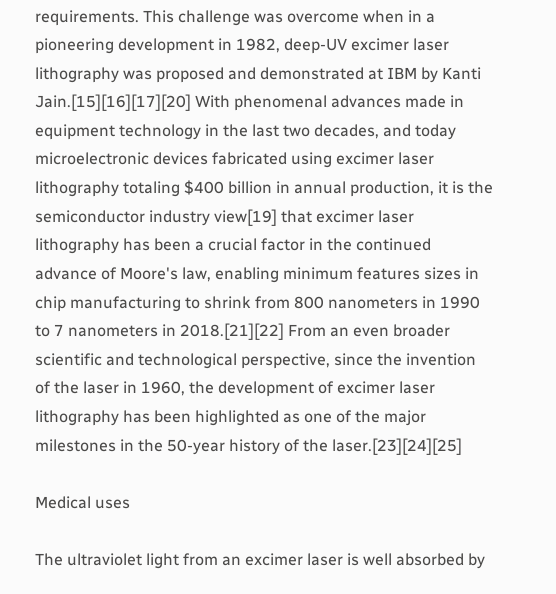requirements. This challenge was overcome when in a pioneering development in 1982, deep-UV excimer laser lithography was proposed and demonstrated at IBM by Kanti Jain.[15][16][17][20] With phenomenal advances made in equipment technology in the last two decades, and today microelectronic devices fabricated using excimer laser lithography totaling $400 billion in annual production, it is the semiconductor industry view[19] that excimer laser lithography has been a crucial factor in the continued advance of Moore's law, enabling minimum features sizes in chip manufacturing to shrink from 800 nanometers in 1990 to 7 nanometers in 2018.[21][22] From an even broader scientific and technological perspective, since the invention of the laser in 1960, the development of excimer laser lithography has been highlighted as one of the major milestones in the 50-year history of the laser.[23][24][25]

Medical uses

The ultraviolet light from an excimer laser is well absorbed by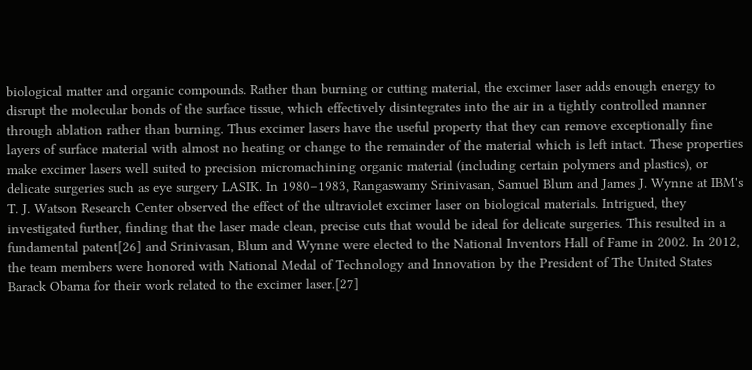biological matter and organic compounds. Rather than burning or cutting material, the excimer laser adds enough energy to disrupt the molecular bonds of the surface tissue, which effectively disintegrates into the air in a tightly controlled manner through ablation rather than burning. Thus excimer lasers have the useful property that they can remove exceptionally fine layers of surface material with almost no heating or change to the remainder of the material which is left intact. These properties make excimer lasers well suited to precision micromachining organic material (including certain polymers and plastics), or delicate surgeries such as eye surgery LASIK. In 1980–1983, Rangaswamy Srinivasan, Samuel Blum and James J. Wynne at IBM's T. J. Watson Research Center observed the effect of the ultraviolet excimer laser on biological materials. Intrigued, they investigated further, finding that the laser made clean, precise cuts that would be ideal for delicate surgeries. This resulted in a fundamental patent[26] and Srinivasan, Blum and Wynne were elected to the National Inventors Hall of Fame in 2002. In 2012, the team members were honored with National Medal of Technology and Innovation by the President of The United States Barack Obama for their work related to the excimer laser.[27]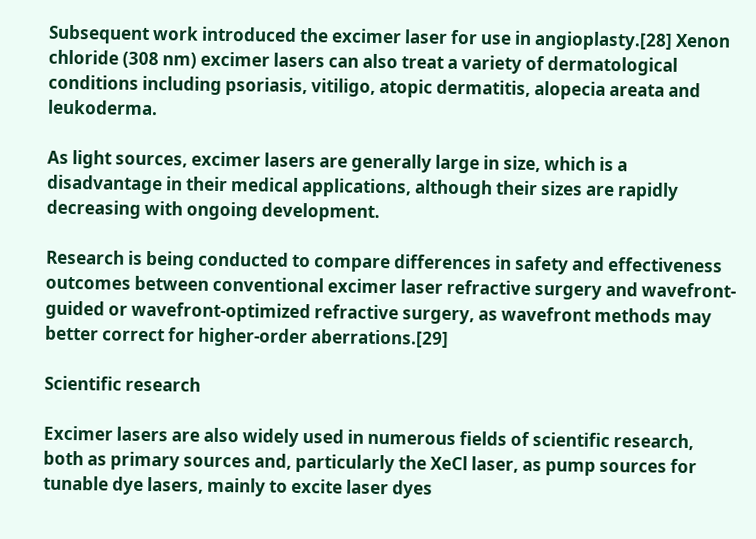Subsequent work introduced the excimer laser for use in angioplasty.[28] Xenon chloride (308 nm) excimer lasers can also treat a variety of dermatological conditions including psoriasis, vitiligo, atopic dermatitis, alopecia areata and leukoderma.

As light sources, excimer lasers are generally large in size, which is a disadvantage in their medical applications, although their sizes are rapidly decreasing with ongoing development.

Research is being conducted to compare differences in safety and effectiveness outcomes between conventional excimer laser refractive surgery and wavefront-guided or wavefront-optimized refractive surgery, as wavefront methods may better correct for higher-order aberrations.[29]

Scientific research

Excimer lasers are also widely used in numerous fields of scientific research, both as primary sources and, particularly the XeCl laser, as pump sources for tunable dye lasers, mainly to excite laser dyes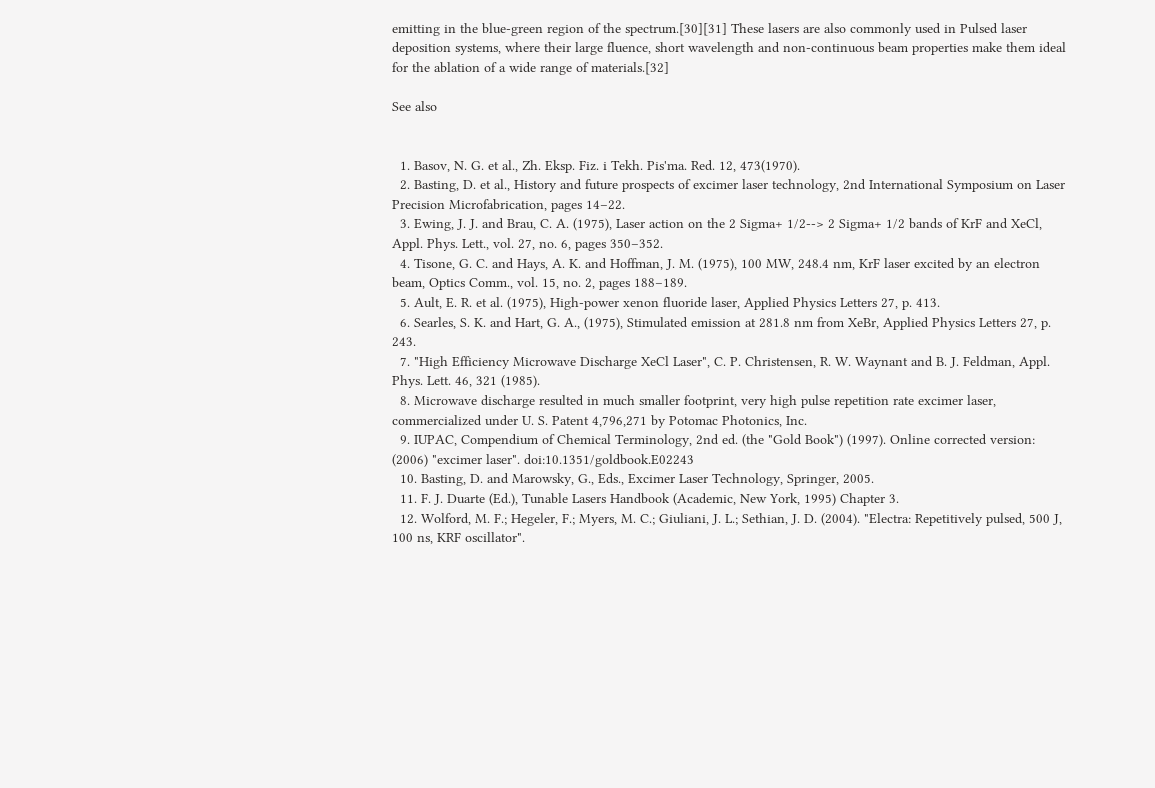emitting in the blue-green region of the spectrum.[30][31] These lasers are also commonly used in Pulsed laser deposition systems, where their large fluence, short wavelength and non-continuous beam properties make them ideal for the ablation of a wide range of materials.[32]

See also


  1. Basov, N. G. et al., Zh. Eksp. Fiz. i Tekh. Pis'ma. Red. 12, 473(1970).
  2. Basting, D. et al., History and future prospects of excimer laser technology, 2nd International Symposium on Laser Precision Microfabrication, pages 14–22.
  3. Ewing, J. J. and Brau, C. A. (1975), Laser action on the 2 Sigma+ 1/2--> 2 Sigma+ 1/2 bands of KrF and XeCl, Appl. Phys. Lett., vol. 27, no. 6, pages 350–352.
  4. Tisone, G. C. and Hays, A. K. and Hoffman, J. M. (1975), 100 MW, 248.4 nm, KrF laser excited by an electron beam, Optics Comm., vol. 15, no. 2, pages 188–189.
  5. Ault, E. R. et al. (1975), High-power xenon fluoride laser, Applied Physics Letters 27, p. 413.
  6. Searles, S. K. and Hart, G. A., (1975), Stimulated emission at 281.8 nm from XeBr, Applied Physics Letters 27, p. 243.
  7. "High Efficiency Microwave Discharge XeCl Laser", C. P. Christensen, R. W. Waynant and B. J. Feldman, Appl. Phys. Lett. 46, 321 (1985).
  8. Microwave discharge resulted in much smaller footprint, very high pulse repetition rate excimer laser, commercialized under U. S. Patent 4,796,271 by Potomac Photonics, Inc.
  9. IUPAC, Compendium of Chemical Terminology, 2nd ed. (the "Gold Book") (1997). Online corrected version:  (2006) "excimer laser". doi:10.1351/goldbook.E02243
  10. Basting, D. and Marowsky, G., Eds., Excimer Laser Technology, Springer, 2005.
  11. F. J. Duarte (Ed.), Tunable Lasers Handbook (Academic, New York, 1995) Chapter 3.
  12. Wolford, M. F.; Hegeler, F.; Myers, M. C.; Giuliani, J. L.; Sethian, J. D. (2004). "Electra: Repetitively pulsed, 500 J, 100 ns, KRF oscillator".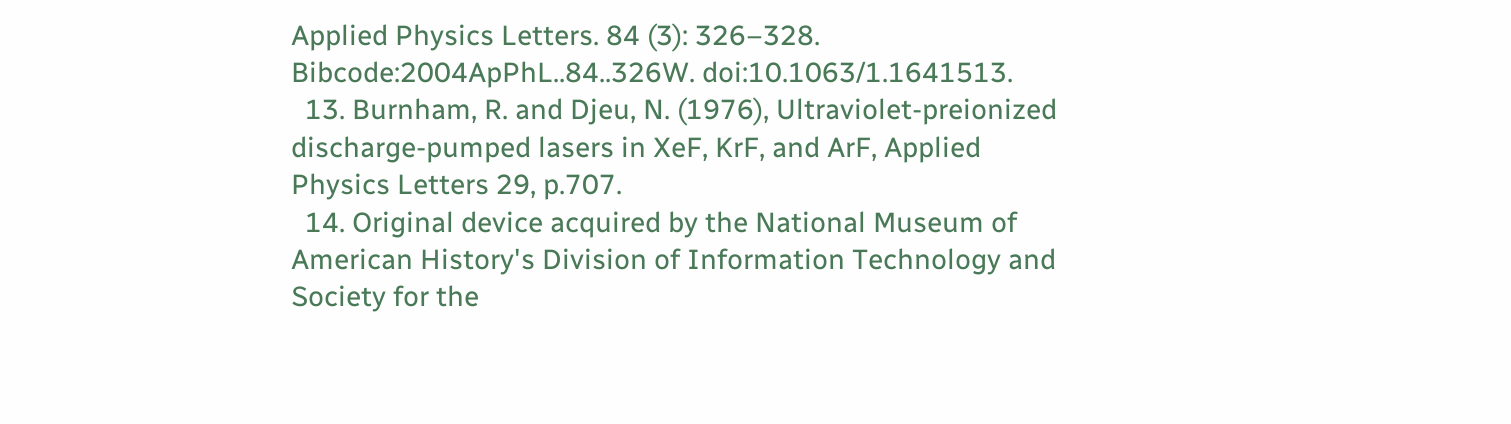Applied Physics Letters. 84 (3): 326–328. Bibcode:2004ApPhL..84..326W. doi:10.1063/1.1641513.
  13. Burnham, R. and Djeu, N. (1976), Ultraviolet-preionized discharge-pumped lasers in XeF, KrF, and ArF, Applied Physics Letters 29, p.707.
  14. Original device acquired by the National Museum of American History's Division of Information Technology and Society for the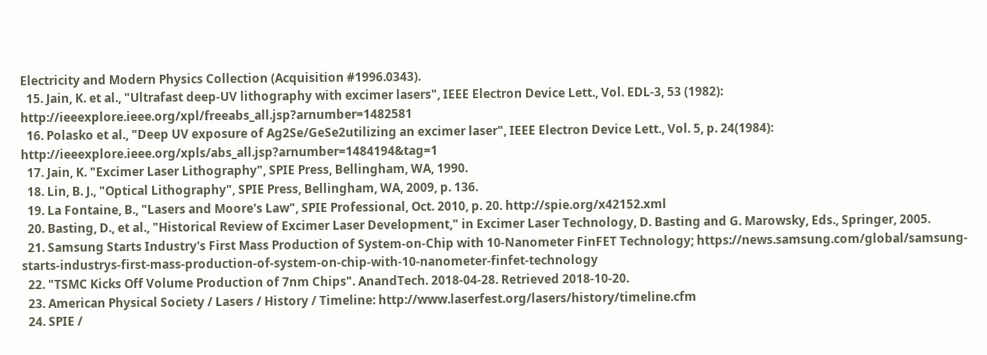Electricity and Modern Physics Collection (Acquisition #1996.0343).
  15. Jain, K. et al., "Ultrafast deep-UV lithography with excimer lasers", IEEE Electron Device Lett., Vol. EDL-3, 53 (1982): http://ieeexplore.ieee.org/xpl/freeabs_all.jsp?arnumber=1482581
  16. Polasko et al., "Deep UV exposure of Ag2Se/GeSe2utilizing an excimer laser", IEEE Electron Device Lett., Vol. 5, p. 24(1984): http://ieeexplore.ieee.org/xpls/abs_all.jsp?arnumber=1484194&tag=1
  17. Jain, K. "Excimer Laser Lithography", SPIE Press, Bellingham, WA, 1990.
  18. Lin, B. J., "Optical Lithography", SPIE Press, Bellingham, WA, 2009, p. 136.
  19. La Fontaine, B., "Lasers and Moore's Law", SPIE Professional, Oct. 2010, p. 20. http://spie.org/x42152.xml
  20. Basting, D., et al., "Historical Review of Excimer Laser Development," in Excimer Laser Technology, D. Basting and G. Marowsky, Eds., Springer, 2005.
  21. Samsung Starts Industry's First Mass Production of System-on-Chip with 10-Nanometer FinFET Technology; https://news.samsung.com/global/samsung-starts-industrys-first-mass-production-of-system-on-chip-with-10-nanometer-finfet-technology
  22. "TSMC Kicks Off Volume Production of 7nm Chips". AnandTech. 2018-04-28. Retrieved 2018-10-20.
  23. American Physical Society / Lasers / History / Timeline: http://www.laserfest.org/lasers/history/timeline.cfm
  24. SPIE /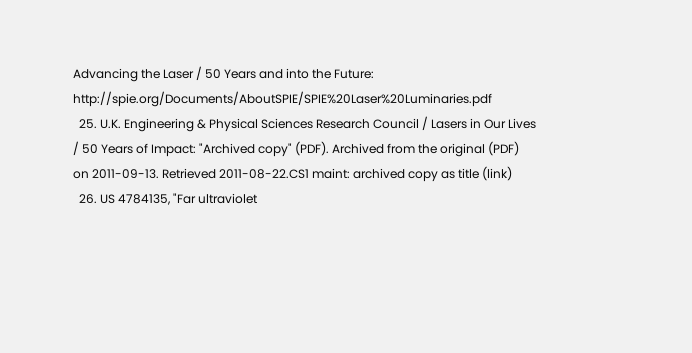Advancing the Laser / 50 Years and into the Future: http://spie.org/Documents/AboutSPIE/SPIE%20Laser%20Luminaries.pdf
  25. U.K. Engineering & Physical Sciences Research Council / Lasers in Our Lives / 50 Years of Impact: "Archived copy" (PDF). Archived from the original (PDF) on 2011-09-13. Retrieved 2011-08-22.CS1 maint: archived copy as title (link)
  26. US 4784135, "Far ultraviolet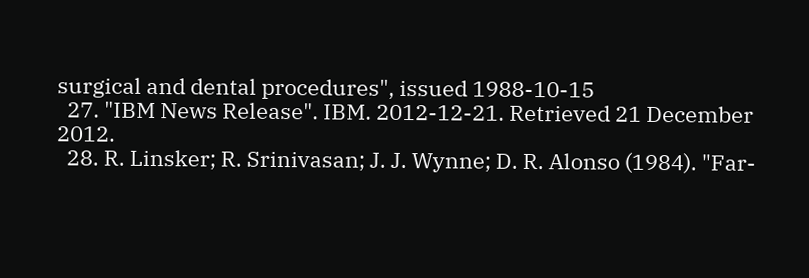surgical and dental procedures", issued 1988-10-15
  27. "IBM News Release". IBM. 2012-12-21. Retrieved 21 December 2012.
  28. R. Linsker; R. Srinivasan; J. J. Wynne; D. R. Alonso (1984). "Far-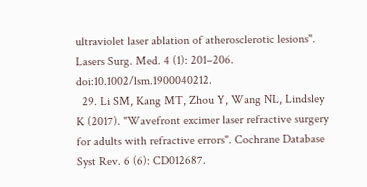ultraviolet laser ablation of atherosclerotic lesions". Lasers Surg. Med. 4 (1): 201–206. doi:10.1002/lsm.1900040212.
  29. Li SM, Kang MT, Zhou Y, Wang NL, Lindsley K (2017). "Wavefront excimer laser refractive surgery for adults with refractive errors". Cochrane Database Syst Rev. 6 (6): CD012687.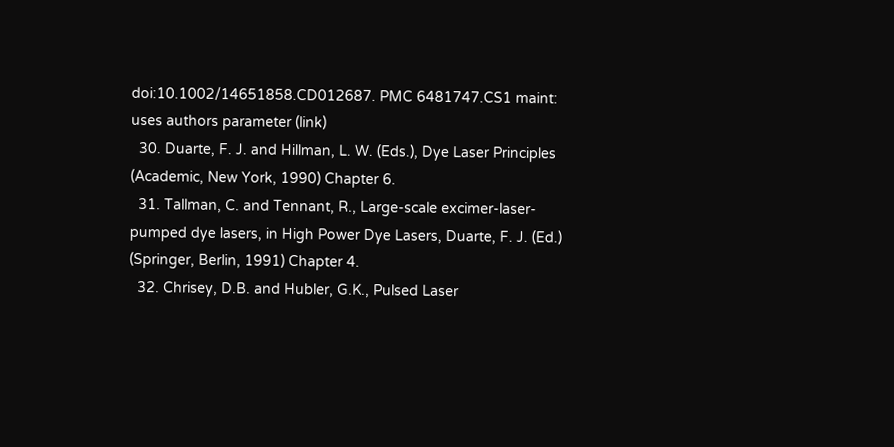doi:10.1002/14651858.CD012687. PMC 6481747.CS1 maint: uses authors parameter (link)
  30. Duarte, F. J. and Hillman, L. W. (Eds.), Dye Laser Principles (Academic, New York, 1990) Chapter 6.
  31. Tallman, C. and Tennant, R., Large-scale excimer-laser-pumped dye lasers, in High Power Dye Lasers, Duarte, F. J. (Ed.) (Springer, Berlin, 1991) Chapter 4.
  32. Chrisey, D.B. and Hubler, G.K., Pulsed Laser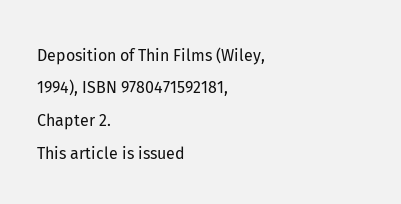Deposition of Thin Films (Wiley, 1994), ISBN 9780471592181, Chapter 2.
This article is issued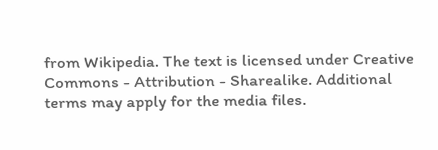from Wikipedia. The text is licensed under Creative Commons - Attribution - Sharealike. Additional terms may apply for the media files.